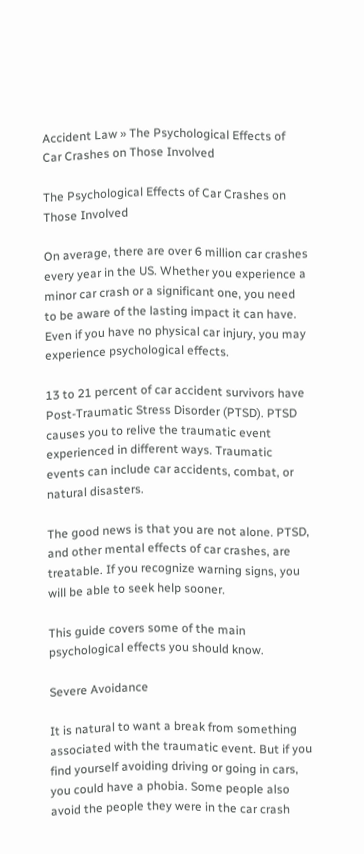Accident Law » The Psychological Effects of Car Crashes on Those Involved

The Psychological Effects of Car Crashes on Those Involved

On average, there are over 6 million car crashes every year in the US. Whether you experience a minor car crash or a significant one, you need to be aware of the lasting impact it can have. Even if you have no physical car injury, you may experience psychological effects.

13 to 21 percent of car accident survivors have Post-Traumatic Stress Disorder (PTSD). PTSD causes you to relive the traumatic event experienced in different ways. Traumatic events can include car accidents, combat, or natural disasters.

The good news is that you are not alone. PTSD, and other mental effects of car crashes, are treatable. If you recognize warning signs, you will be able to seek help sooner.

This guide covers some of the main psychological effects you should know.

Severe Avoidance

It is natural to want a break from something associated with the traumatic event. But if you find yourself avoiding driving or going in cars, you could have a phobia. Some people also avoid the people they were in the car crash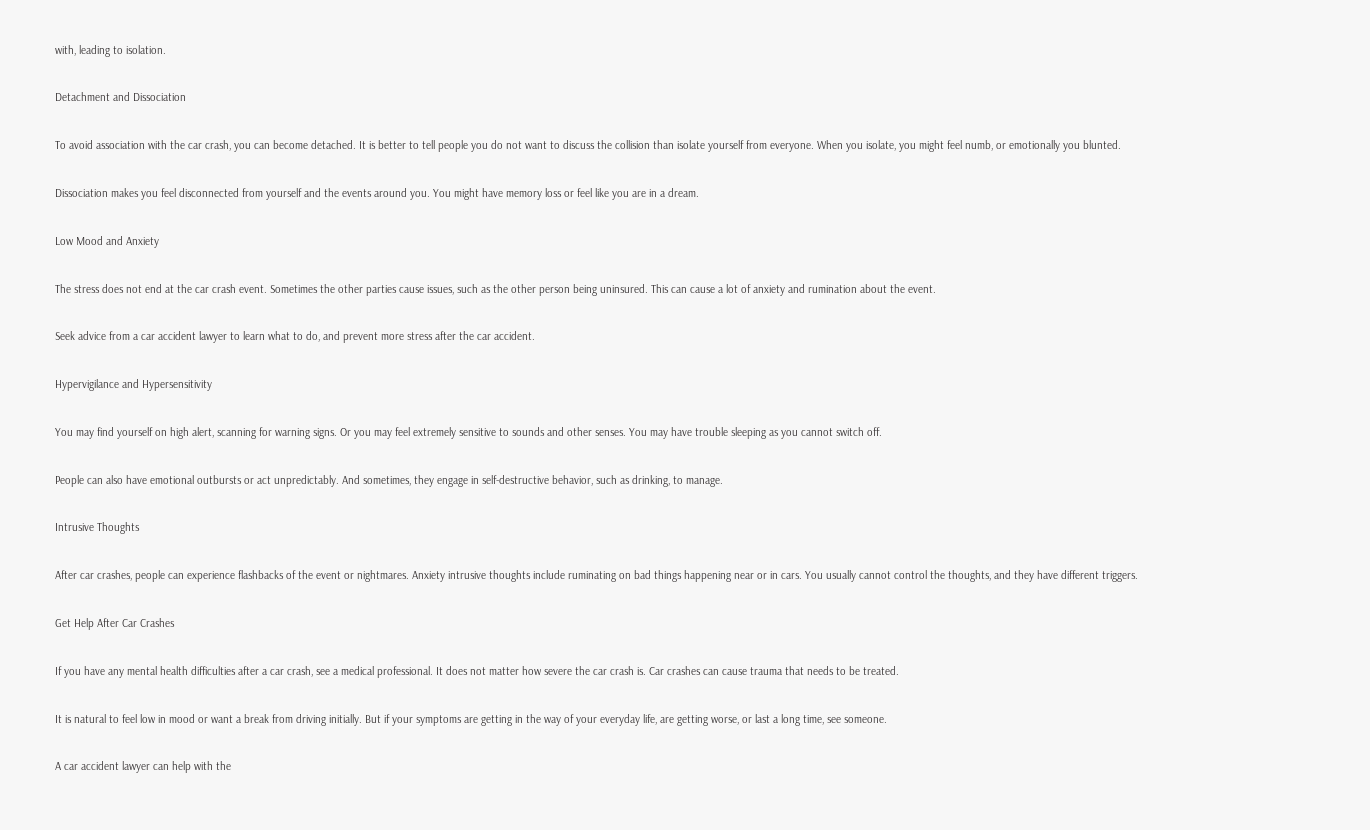with, leading to isolation.

Detachment and Dissociation

To avoid association with the car crash, you can become detached. It is better to tell people you do not want to discuss the collision than isolate yourself from everyone. When you isolate, you might feel numb, or emotionally you blunted.

Dissociation makes you feel disconnected from yourself and the events around you. You might have memory loss or feel like you are in a dream.

Low Mood and Anxiety

The stress does not end at the car crash event. Sometimes the other parties cause issues, such as the other person being uninsured. This can cause a lot of anxiety and rumination about the event.

Seek advice from a car accident lawyer to learn what to do, and prevent more stress after the car accident.

Hypervigilance and Hypersensitivity

You may find yourself on high alert, scanning for warning signs. Or you may feel extremely sensitive to sounds and other senses. You may have trouble sleeping as you cannot switch off.

People can also have emotional outbursts or act unpredictably. And sometimes, they engage in self-destructive behavior, such as drinking, to manage.

Intrusive Thoughts

After car crashes, people can experience flashbacks of the event or nightmares. Anxiety intrusive thoughts include ruminating on bad things happening near or in cars. You usually cannot control the thoughts, and they have different triggers.

Get Help After Car Crashes

If you have any mental health difficulties after a car crash, see a medical professional. It does not matter how severe the car crash is. Car crashes can cause trauma that needs to be treated.

It is natural to feel low in mood or want a break from driving initially. But if your symptoms are getting in the way of your everyday life, are getting worse, or last a long time, see someone.

A car accident lawyer can help with the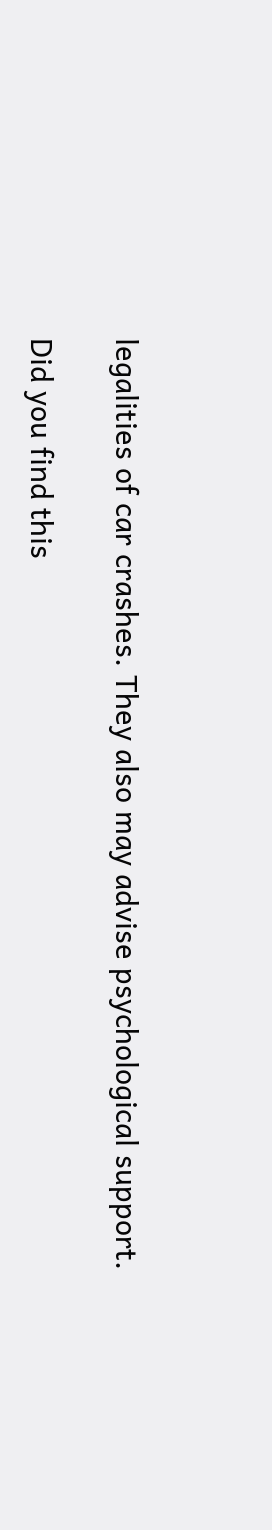legalities of car crashes. They also may advise psychological support.

Did you find this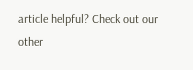article helpful? Check out our other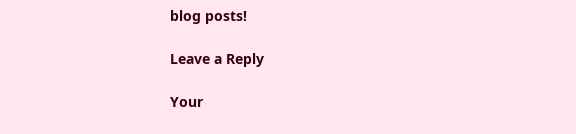blog posts!

Leave a Reply

Your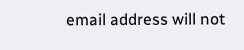email address will not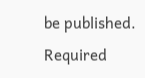be published. Required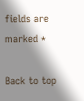fields are marked *

Back to top